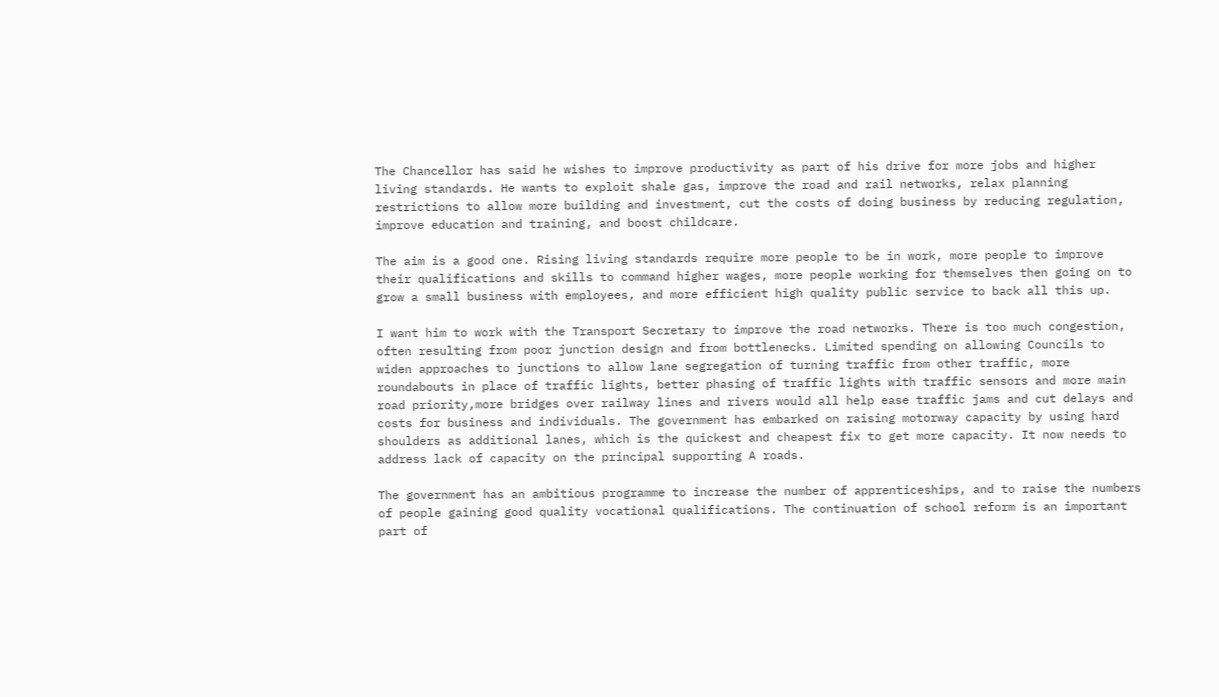The Chancellor has said he wishes to improve productivity as part of his drive for more jobs and higher living standards. He wants to exploit shale gas, improve the road and rail networks, relax planning restrictions to allow more building and investment, cut the costs of doing business by reducing regulation, improve education and training, and boost childcare.

The aim is a good one. Rising living standards require more people to be in work, more people to improve their qualifications and skills to command higher wages, more people working for themselves then going on to grow a small business with employees, and more efficient high quality public service to back all this up.

I want him to work with the Transport Secretary to improve the road networks. There is too much congestion, often resulting from poor junction design and from bottlenecks. Limited spending on allowing Councils to widen approaches to junctions to allow lane segregation of turning traffic from other traffic, more roundabouts in place of traffic lights, better phasing of traffic lights with traffic sensors and more main road priority,more bridges over railway lines and rivers would all help ease traffic jams and cut delays and costs for business and individuals. The government has embarked on raising motorway capacity by using hard shoulders as additional lanes, which is the quickest and cheapest fix to get more capacity. It now needs to address lack of capacity on the principal supporting A roads.

The government has an ambitious programme to increase the number of apprenticeships, and to raise the numbers of people gaining good quality vocational qualifications. The continuation of school reform is an important part of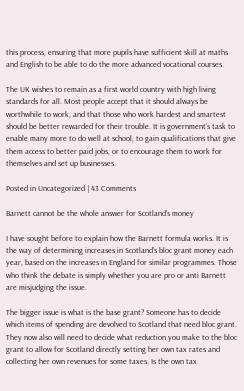this process, ensuring that more pupils have sufficient skill at maths and English to be able to do the more advanced vocational courses.

The UK wishes to remain as a first world country with high living standards for all. Most people accept that it should always be worthwhile to work, and that those who work hardest and smartest should be better rewarded for their trouble. It is government’s task to enable many more to do well at school, to gain qualifications that give them access to better paid jobs, or to encourage them to work for themselves and set up businesses.

Posted in Uncategorized | 43 Comments

Barnett cannot be the whole answer for Scotland’s money

I have sought before to explain how the Barnett formula works. It is the way of determining increases in Scotland’s bloc grant money each year, based on the increases in England for similar programmes. Those who think the debate is simply whether you are pro or anti Barnett are misjudging the issue.

The bigger issue is what is the base grant? Someone has to decide which items of spending are devolved to Scotland that need bloc grant. They now also will need to decide what reduction you make to the bloc grant to allow for Scotland directly setting her own tax rates and collecting her own revenues for some taxes. Is the own tax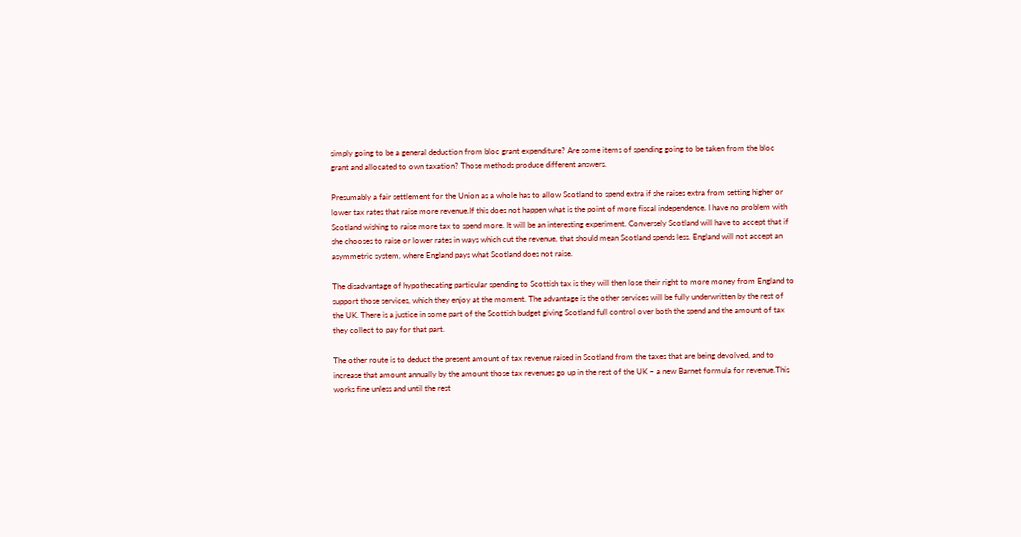simply going to be a general deduction from bloc grant expenditure? Are some items of spending going to be taken from the bloc grant and allocated to own taxation? Those methods produce different answers.

Presumably a fair settlement for the Union as a whole has to allow Scotland to spend extra if she raises extra from setting higher or lower tax rates that raise more revenue.If this does not happen what is the point of more fiscal independence. I have no problem with Scotland wishing to raise more tax to spend more. It will be an interesting experiment. Conversely Scotland will have to accept that if she chooses to raise or lower rates in ways which cut the revenue, that should mean Scotland spends less. England will not accept an asymmetric system, where England pays what Scotland does not raise.

The disadvantage of hypothecating particular spending to Scottish tax is they will then lose their right to more money from England to support those services, which they enjoy at the moment. The advantage is the other services will be fully underwritten by the rest of the UK. There is a justice in some part of the Scottish budget giving Scotland full control over both the spend and the amount of tax they collect to pay for that part.

The other route is to deduct the present amount of tax revenue raised in Scotland from the taxes that are being devolved, and to increase that amount annually by the amount those tax revenues go up in the rest of the UK – a new Barnet formula for revenue.This works fine unless and until the rest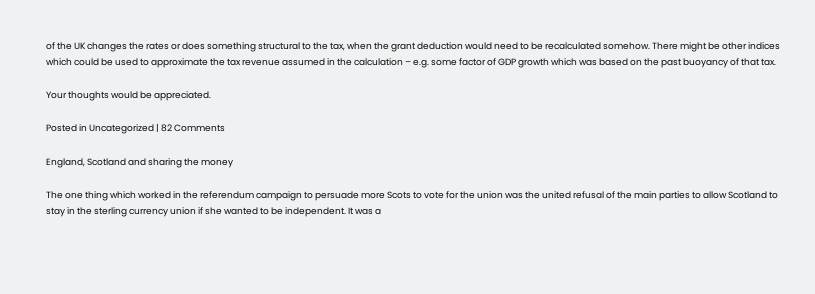of the UK changes the rates or does something structural to the tax, when the grant deduction would need to be recalculated somehow. There might be other indices which could be used to approximate the tax revenue assumed in the calculation – e.g. some factor of GDP growth which was based on the past buoyancy of that tax.

Your thoughts would be appreciated.

Posted in Uncategorized | 82 Comments

England, Scotland and sharing the money

The one thing which worked in the referendum campaign to persuade more Scots to vote for the union was the united refusal of the main parties to allow Scotland to stay in the sterling currency union if she wanted to be independent. It was a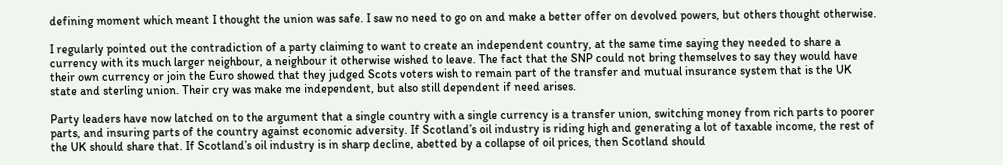defining moment which meant I thought the union was safe. I saw no need to go on and make a better offer on devolved powers, but others thought otherwise.

I regularly pointed out the contradiction of a party claiming to want to create an independent country, at the same time saying they needed to share a currency with its much larger neighbour, a neighbour it otherwise wished to leave. The fact that the SNP could not bring themselves to say they would have their own currency or join the Euro showed that they judged Scots voters wish to remain part of the transfer and mutual insurance system that is the UK state and sterling union. Their cry was make me independent, but also still dependent if need arises.

Party leaders have now latched on to the argument that a single country with a single currency is a transfer union, switching money from rich parts to poorer parts, and insuring parts of the country against economic adversity. If Scotland’s oil industry is riding high and generating a lot of taxable income, the rest of the UK should share that. If Scotland’s oil industry is in sharp decline, abetted by a collapse of oil prices, then Scotland should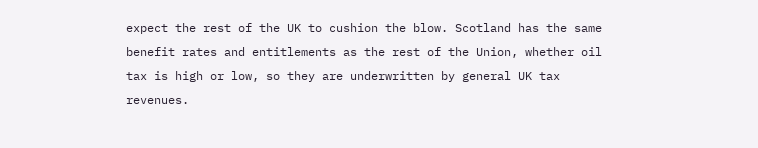expect the rest of the UK to cushion the blow. Scotland has the same benefit rates and entitlements as the rest of the Union, whether oil tax is high or low, so they are underwritten by general UK tax revenues.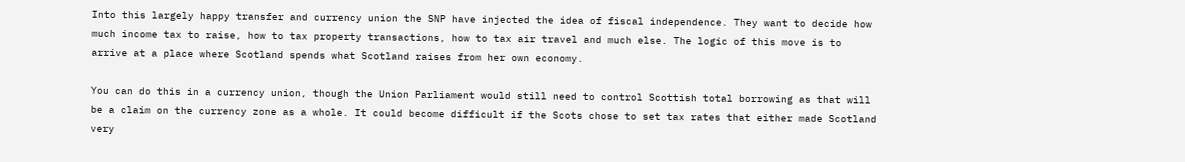Into this largely happy transfer and currency union the SNP have injected the idea of fiscal independence. They want to decide how much income tax to raise, how to tax property transactions, how to tax air travel and much else. The logic of this move is to arrive at a place where Scotland spends what Scotland raises from her own economy.

You can do this in a currency union, though the Union Parliament would still need to control Scottish total borrowing as that will be a claim on the currency zone as a whole. It could become difficult if the Scots chose to set tax rates that either made Scotland very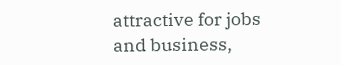attractive for jobs and business,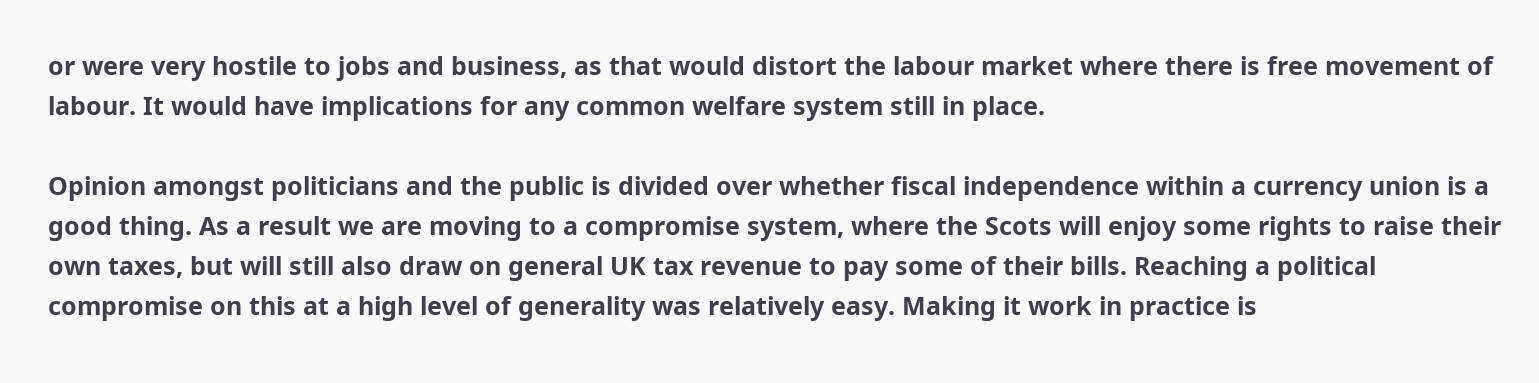or were very hostile to jobs and business, as that would distort the labour market where there is free movement of labour. It would have implications for any common welfare system still in place.

Opinion amongst politicians and the public is divided over whether fiscal independence within a currency union is a good thing. As a result we are moving to a compromise system, where the Scots will enjoy some rights to raise their own taxes, but will still also draw on general UK tax revenue to pay some of their bills. Reaching a political compromise on this at a high level of generality was relatively easy. Making it work in practice is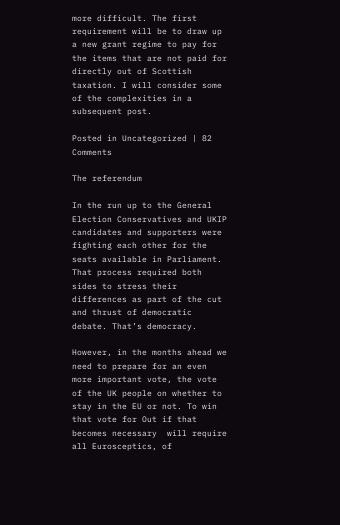more difficult. The first requirement will be to draw up a new grant regime to pay for the items that are not paid for directly out of Scottish taxation. I will consider some of the complexities in a subsequent post.

Posted in Uncategorized | 82 Comments

The referendum

In the run up to the General Election Conservatives and UKIP candidates and supporters were fighting each other for the seats available in Parliament. That process required both sides to stress their differences as part of the cut and thrust of democratic debate. That’s democracy.

However, in the months ahead we need to prepare for an even more important vote, the vote of the UK people on whether to stay in the EU or not. To win that vote for Out if that becomes necessary  will require all Eurosceptics, of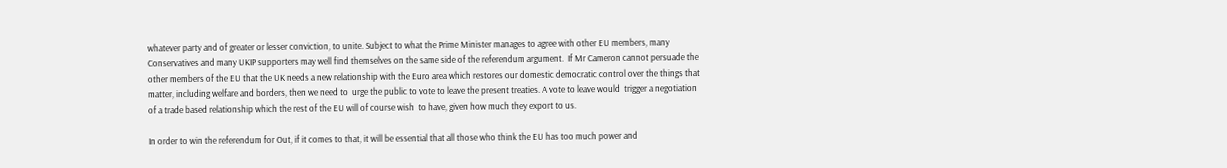whatever party and of greater or lesser conviction, to unite. Subject to what the Prime Minister manages to agree with other EU members, many Conservatives and many UKIP supporters may well find themselves on the same side of the referendum argument.  If Mr Cameron cannot persuade the other members of the EU that the UK needs a new relationship with the Euro area which restores our domestic democratic control over the things that matter, including welfare and borders, then we need to  urge the public to vote to leave the present treaties. A vote to leave would  trigger a negotiation of a trade based relationship which the rest of the EU will of course wish  to have, given how much they export to us.

In order to win the referendum for Out, if it comes to that, it will be essential that all those who think the EU has too much power and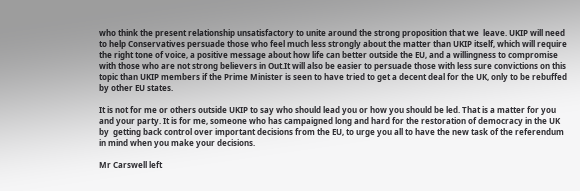who think the present relationship unsatisfactory to unite around the strong proposition that we  leave. UKIP will need to help Conservatives persuade those who feel much less strongly about the matter than UKIP itself, which will require the right tone of voice, a positive message about how life can better outside the EU, and a willingness to compromise with those who are not strong believers in Out.It will also be easier to persuade those with less sure convictions on this topic than UKIP members if the Prime Minister is seen to have tried to get a decent deal for the UK, only to be rebuffed by other EU states.

It is not for me or others outside UKIP to say who should lead you or how you should be led. That is a matter for you and your party. It is for me, someone who has campaigned long and hard for the restoration of democracy in the UK by  getting back control over important decisions from the EU, to urge you all to have the new task of the referendum in mind when you make your decisions.

Mr Carswell left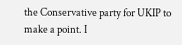the Conservative party for UKIP to make a point. I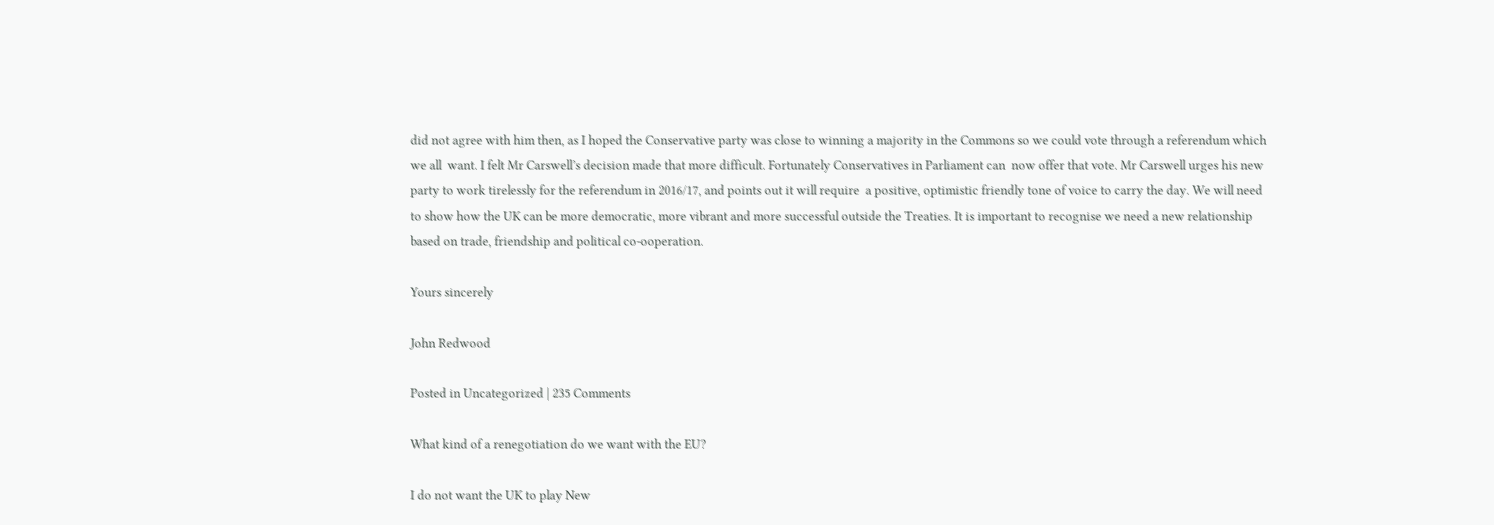did not agree with him then, as I hoped the Conservative party was close to winning a majority in the Commons so we could vote through a referendum which  we all  want. I felt Mr Carswell’s decision made that more difficult. Fortunately Conservatives in Parliament can  now offer that vote. Mr Carswell urges his new party to work tirelessly for the referendum in 2016/17, and points out it will require  a positive, optimistic friendly tone of voice to carry the day. We will need to show how the UK can be more democratic, more vibrant and more successful outside the Treaties. It is important to recognise we need a new relationship based on trade, friendship and political co-ooperation.

Yours sincerely

John Redwood

Posted in Uncategorized | 235 Comments

What kind of a renegotiation do we want with the EU?

I do not want the UK to play New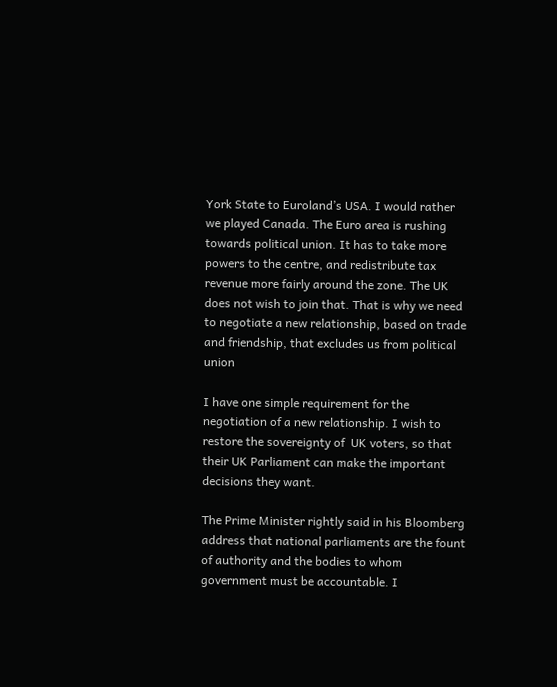York State to Euroland’s USA. I would rather we played Canada. The Euro area is rushing towards political union. It has to take more powers to the centre, and redistribute tax revenue more fairly around the zone. The UK does not wish to join that. That is why we need to negotiate a new relationship, based on trade and friendship, that excludes us from political union

I have one simple requirement for the negotiation of a new relationship. I wish to restore the sovereignty of  UK voters, so that their UK Parliament can make the important decisions they want.

The Prime Minister rightly said in his Bloomberg address that national parliaments are the fount of authority and the bodies to whom government must be accountable. I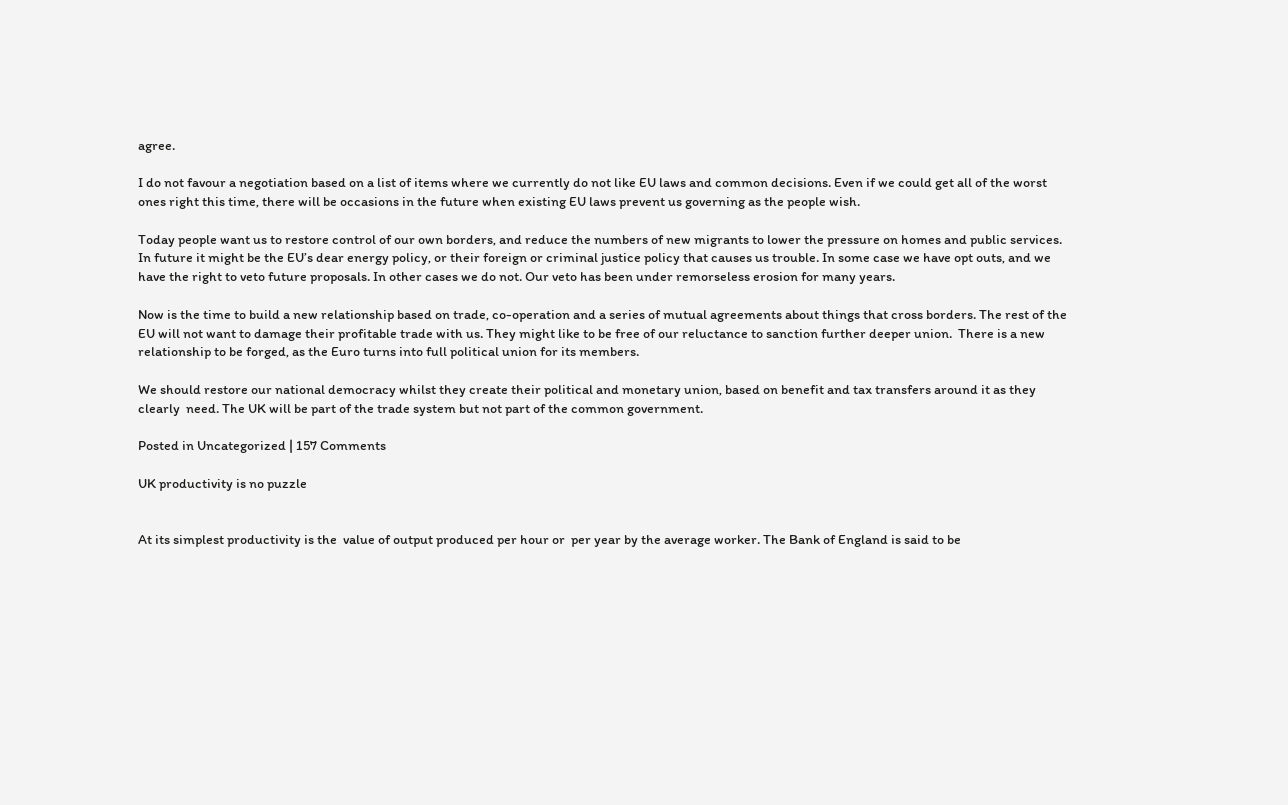agree.

I do not favour a negotiation based on a list of items where we currently do not like EU laws and common decisions. Even if we could get all of the worst ones right this time, there will be occasions in the future when existing EU laws prevent us governing as the people wish.

Today people want us to restore control of our own borders, and reduce the numbers of new migrants to lower the pressure on homes and public services. In future it might be the EU’s dear energy policy, or their foreign or criminal justice policy that causes us trouble. In some case we have opt outs, and we have the right to veto future proposals. In other cases we do not. Our veto has been under remorseless erosion for many years.

Now is the time to build a new relationship based on trade, co-operation and a series of mutual agreements about things that cross borders. The rest of the EU will not want to damage their profitable trade with us. They might like to be free of our reluctance to sanction further deeper union.  There is a new relationship to be forged, as the Euro turns into full political union for its members.

We should restore our national democracy whilst they create their political and monetary union, based on benefit and tax transfers around it as they clearly  need. The UK will be part of the trade system but not part of the common government.

Posted in Uncategorized | 157 Comments

UK productivity is no puzzle


At its simplest productivity is the  value of output produced per hour or  per year by the average worker. The Bank of England is said to be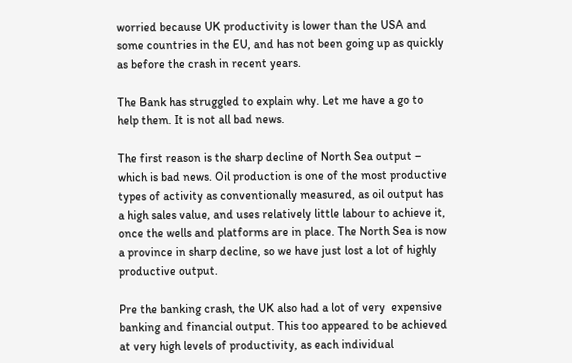worried because UK productivity is lower than the USA and some countries in the EU, and has not been going up as quickly as before the crash in recent years.

The Bank has struggled to explain why. Let me have a go to help them. It is not all bad news.

The first reason is the sharp decline of North Sea output – which is bad news. Oil production is one of the most productive types of activity as conventionally measured, as oil output has a high sales value, and uses relatively little labour to achieve it, once the wells and platforms are in place. The North Sea is now a province in sharp decline, so we have just lost a lot of highly productive output.

Pre the banking crash, the UK also had a lot of very  expensive banking and financial output. This too appeared to be achieved at very high levels of productivity, as each individual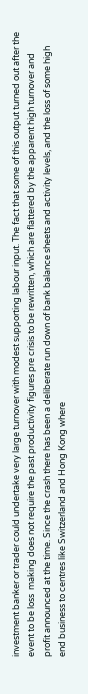investment banker or trader could undertake very large turnover with modest supporting labour input. The fact that some of this output turned out after the event to be loss  making does not require the past productivity figures pre crisis to be rewritten, which are flattered by the apparent high turnover and profit announced at the time. Since the crash there has been a deliberate run down of bank balance sheets and activity levels, and the loss of some high end business to centres like Switzerland and Hong Kong where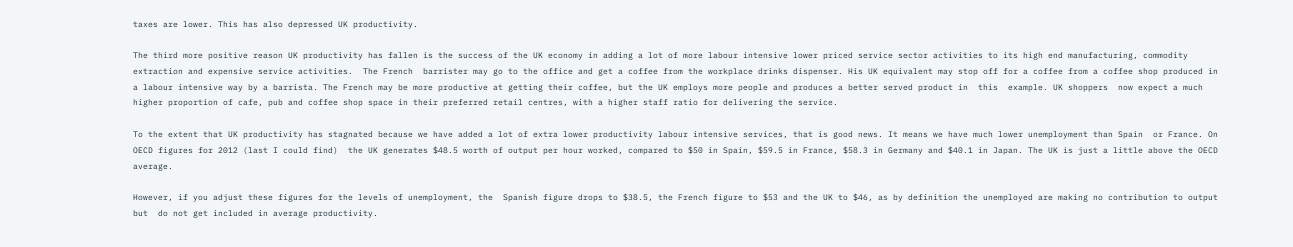taxes are lower. This has also depressed UK productivity.

The third more positive reason UK productivity has fallen is the success of the UK economy in adding a lot of more labour intensive lower priced service sector activities to its high end manufacturing, commodity extraction and expensive service activities.  The French  barrister may go to the office and get a coffee from the workplace drinks dispenser. His UK equivalent may stop off for a coffee from a coffee shop produced in a labour intensive way by a barrista. The French may be more productive at getting their coffee, but the UK employs more people and produces a better served product in  this  example. UK shoppers  now expect a much higher proportion of cafe, pub and coffee shop space in their preferred retail centres, with a higher staff ratio for delivering the service.

To the extent that UK productivity has stagnated because we have added a lot of extra lower productivity labour intensive services, that is good news. It means we have much lower unemployment than Spain  or France. On OECD figures for 2012 (last I could find)  the UK generates $48.5 worth of output per hour worked, compared to $50 in Spain, $59.5 in France, $58.3 in Germany and $40.1 in Japan. The UK is just a little above the OECD average.

However, if you adjust these figures for the levels of unemployment, the  Spanish figure drops to $38.5, the French figure to $53 and the UK to $46, as by definition the unemployed are making no contribution to output but  do not get included in average productivity.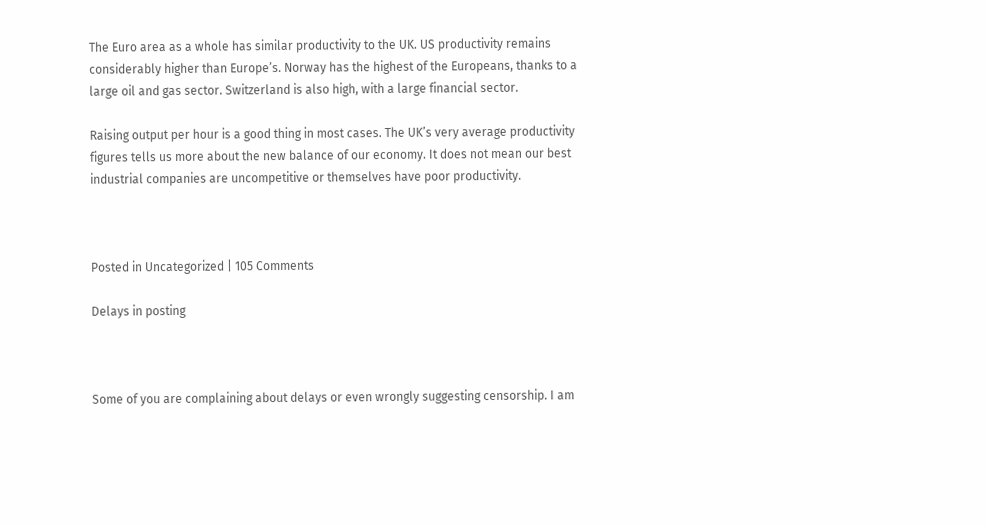The Euro area as a whole has similar productivity to the UK. US productivity remains considerably higher than Europe’s. Norway has the highest of the Europeans, thanks to a large oil and gas sector. Switzerland is also high, with a large financial sector.

Raising output per hour is a good thing in most cases. The UK’s very average productivity figures tells us more about the new balance of our economy. It does not mean our best industrial companies are uncompetitive or themselves have poor productivity.



Posted in Uncategorized | 105 Comments

Delays in posting



Some of you are complaining about delays or even wrongly suggesting censorship. I am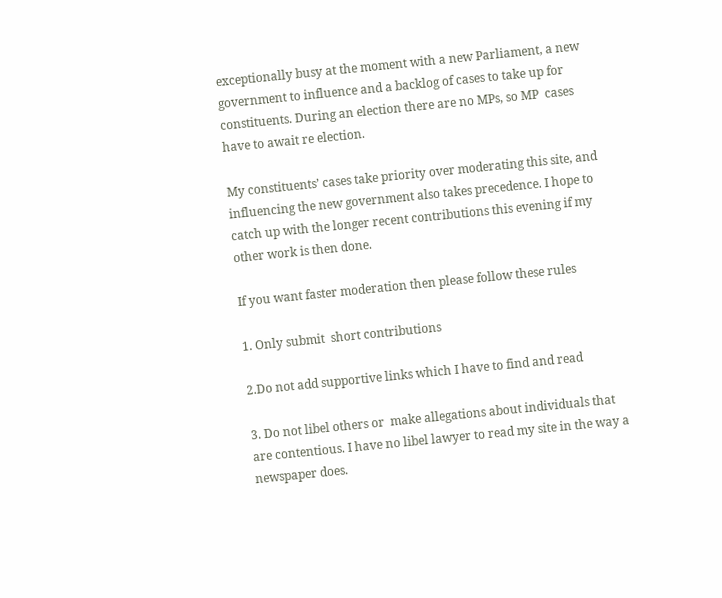exceptionally busy at the moment with a new Parliament, a new government to influence and a backlog of cases to take up for constituents. During an election there are no MPs, so MP  cases have to await re election.

My constituents’ cases take priority over moderating this site, and influencing the new government also takes precedence. I hope to catch up with the longer recent contributions this evening if my other work is then done.

If you want faster moderation then please follow these rules

1. Only submit  short contributions

2.Do not add supportive links which I have to find and read

3. Do not libel others or  make allegations about individuals that are contentious. I have no libel lawyer to read my site in the way a newspaper does.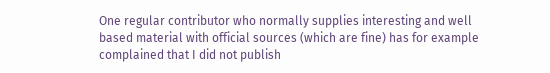One regular contributor who normally supplies interesting and well based material with official sources (which are fine) has for example complained that I did not publish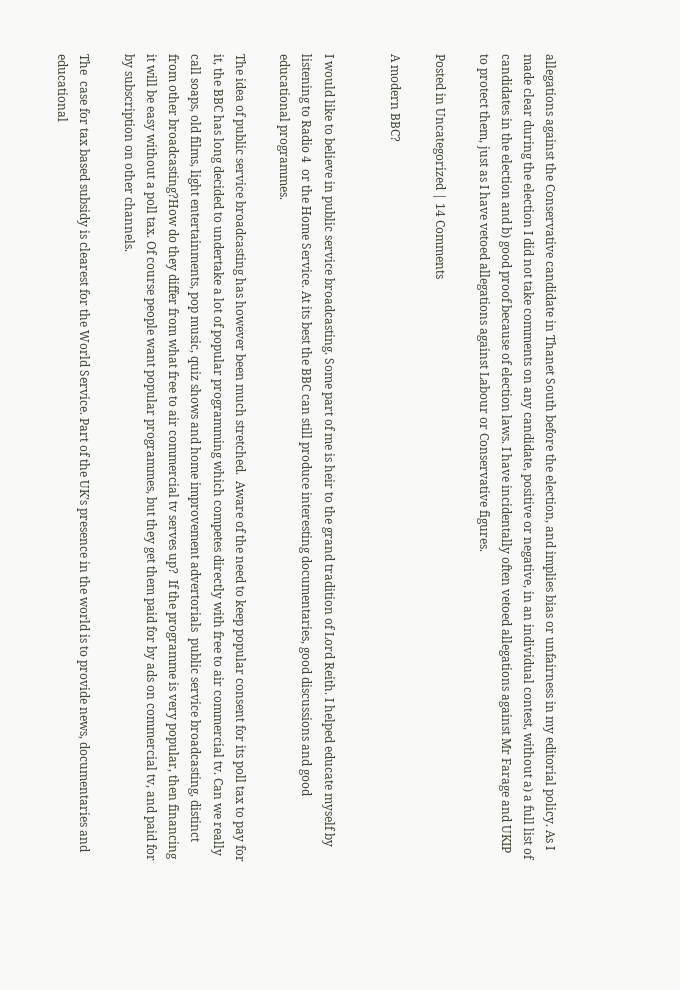allegations against the Conservative candidate in Thanet South before the election, and implies bias or unfairness in my editorial policy. As I made clear during the election I did not take comments on any candidate, positive or negative, in an individual contest, without a) a full list of candidates in the election and b) good proof because of election laws. I have incidentally often vetoed allegations against Mr Farage and UKIP to protect them, just as I have vetoed allegations against Labour or Conservative figures.

Posted in Uncategorized | 14 Comments

A modern BBC?


I would like to believe in public service broadcasting. Some part of me is heir to the grand tradition of Lord Reith. I helped educate myself by listening to Radio 4  or the Home Service. At its best the BBC can still produce interesting documentaries, good discussions and good educational programmes.

The idea of public service broadcasting has however been much stretched.  Aware of the need to keep popular consent for its poll tax to pay for it, the BBC has long decided to undertake a lot of popular programming which competes directly with free to air commercial tv. Can we really call soaps, old films, light entertainments, pop music, quiz shows and home improvement advertorials  public service broadcasting, distinct from other broadcasting?How do they differ from what free to air commercial tv serves up?  If the programme is very popular, then financing it will be easy without a poll tax. Of course people want popular programmes, but they get them paid for by ads on commercial tv, and paid for by subscription on other channels.

The  case for tax based subsidy is clearest for the World Service. Part of the UK’s presence in the world is to provide news, documentaries and educational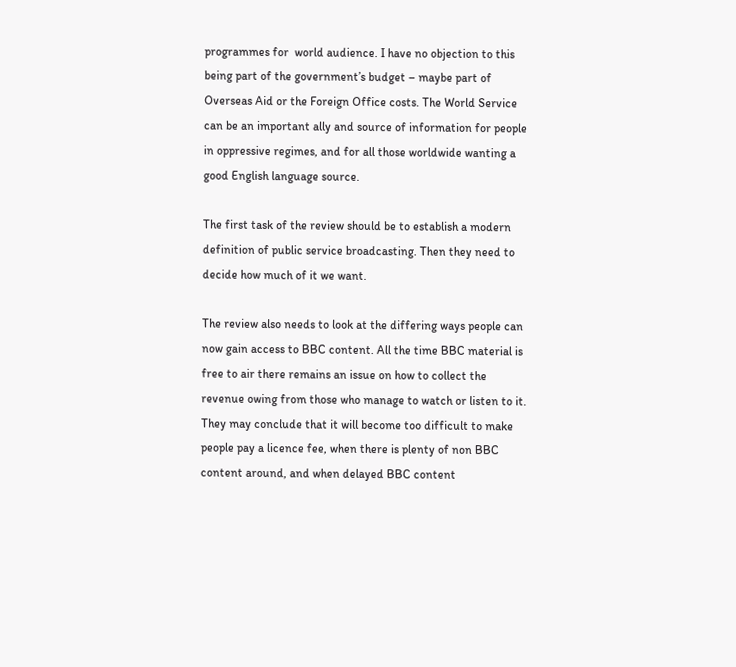programmes for  world audience. I have no objection to this being part of the government’s budget – maybe part of Overseas Aid or the Foreign Office costs. The World Service can be an important ally and source of information for people in oppressive regimes, and for all those worldwide wanting a good English language source.

The first task of the review should be to establish a modern definition of public service broadcasting. Then they need to decide how much of it we want.

The review also needs to look at the differing ways people can now gain access to BBC content. All the time BBC material is free to air there remains an issue on how to collect the revenue owing from those who manage to watch or listen to it. They may conclude that it will become too difficult to make people pay a licence fee, when there is plenty of non BBC content around, and when delayed BBC content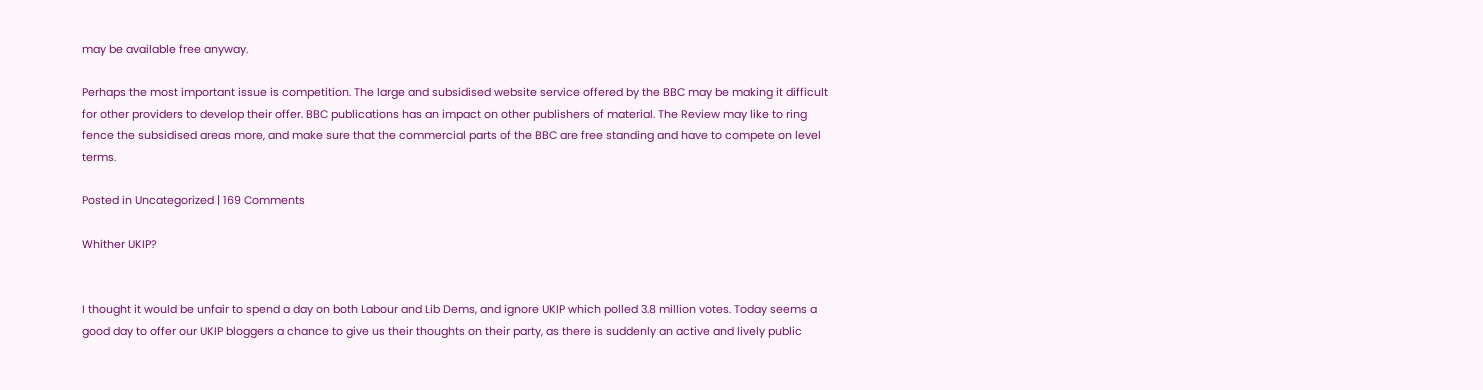may be available free anyway.

Perhaps the most important issue is competition. The large and subsidised website service offered by the BBC may be making it difficult for other providers to develop their offer. BBC publications has an impact on other publishers of material. The Review may like to ring fence the subsidised areas more, and make sure that the commercial parts of the BBC are free standing and have to compete on level terms.

Posted in Uncategorized | 169 Comments

Whither UKIP?


I thought it would be unfair to spend a day on both Labour and Lib Dems, and ignore UKIP which polled 3.8 million votes. Today seems a good day to offer our UKIP bloggers a chance to give us their thoughts on their party, as there is suddenly an active and lively public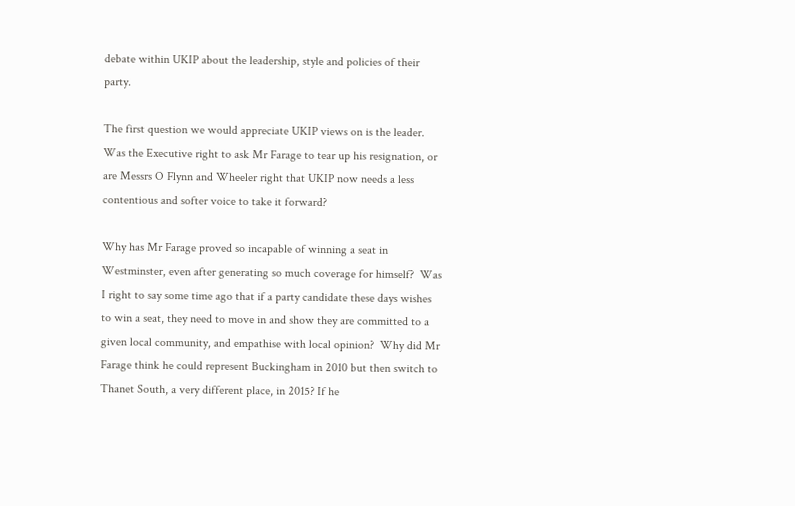debate within UKIP about the leadership, style and policies of their party.

The first question we would appreciate UKIP views on is the leader. Was the Executive right to ask Mr Farage to tear up his resignation, or are Messrs O Flynn and Wheeler right that UKIP now needs a less contentious and softer voice to take it forward?

Why has Mr Farage proved so incapable of winning a seat in Westminster, even after generating so much coverage for himself?  Was I right to say some time ago that if a party candidate these days wishes to win a seat, they need to move in and show they are committed to a given local community, and empathise with local opinion?  Why did Mr Farage think he could represent Buckingham in 2010 but then switch to Thanet South, a very different place, in 2015? If he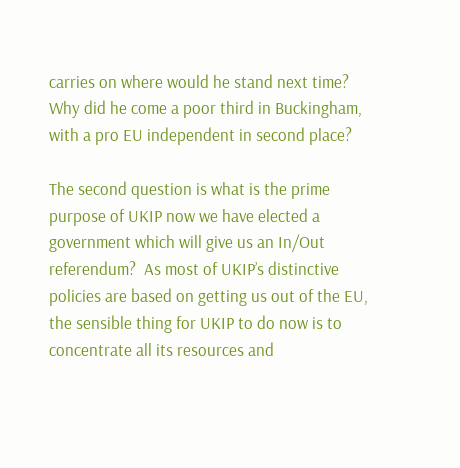carries on where would he stand next time? Why did he come a poor third in Buckingham, with a pro EU independent in second place?

The second question is what is the prime purpose of UKIP now we have elected a government which will give us an In/Out referendum?  As most of UKIP’s distinctive policies are based on getting us out of the EU, the sensible thing for UKIP to do now is to concentrate all its resources and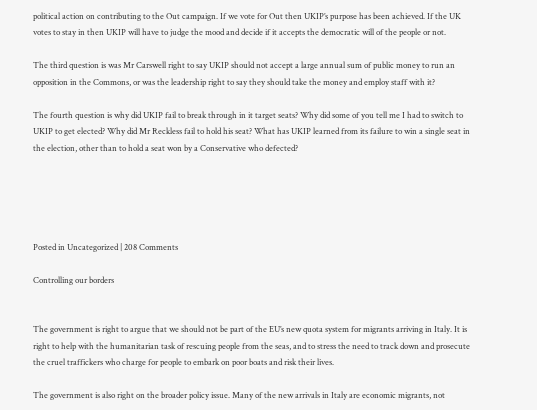political action on contributing to the Out campaign. If we vote for Out then UKIP’s purpose has been achieved. If the UK votes to stay in then UKIP will have to judge the mood and decide if it accepts the democratic will of the people or not.

The third question is was Mr Carswell right to say UKIP should not accept a large annual sum of public money to run an opposition in the Commons, or was the leadership right to say they should take the money and employ staff with it?

The fourth question is why did UKIP fail to break through in it target seats? Why did some of you tell me I had to switch to UKIP to get elected? Why did Mr Reckless fail to hold his seat? What has UKIP learned from its failure to win a single seat in the election, other than to hold a seat won by a Conservative who defected?





Posted in Uncategorized | 208 Comments

Controlling our borders


The government is right to argue that we should not be part of the EU’s new quota system for migrants arriving in Italy. It is right to help with the humanitarian task of rescuing people from the seas, and to stress the need to track down and prosecute the cruel traffickers who charge for people to embark on poor boats and risk their lives.

The government is also right on the broader policy issue. Many of the new arrivals in Italy are economic migrants, not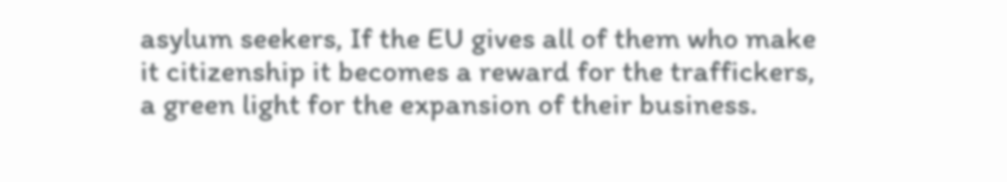asylum seekers, If the EU gives all of them who make it citizenship it becomes a reward for the traffickers, a green light for the expansion of their business.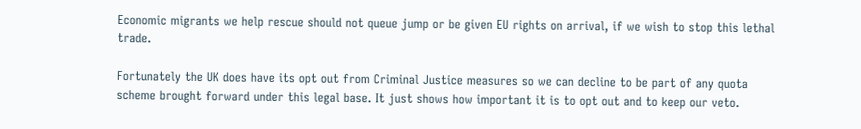Economic migrants we help rescue should not queue jump or be given EU rights on arrival, if we wish to stop this lethal trade.

Fortunately the UK does have its opt out from Criminal Justice measures so we can decline to be part of any quota scheme brought forward under this legal base. It just shows how important it is to opt out and to keep our veto.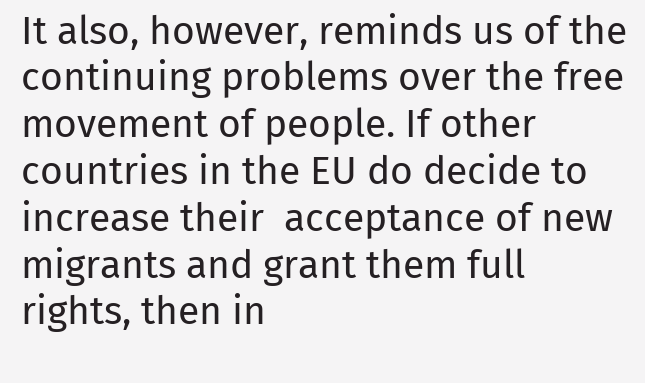It also, however, reminds us of the continuing problems over the free movement of people. If other countries in the EU do decide to increase their  acceptance of new migrants and grant them full rights, then in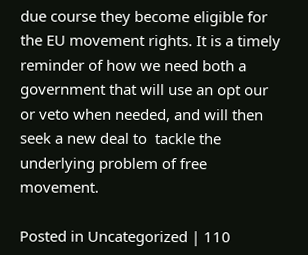due course they become eligible for the EU movement rights. It is a timely reminder of how we need both a government that will use an opt our or veto when needed, and will then seek a new deal to  tackle the underlying problem of free movement.

Posted in Uncategorized | 110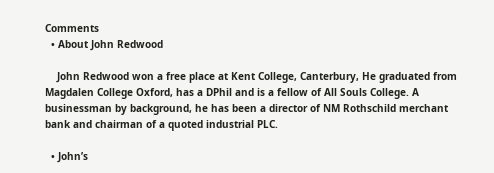Comments
  • About John Redwood

    John Redwood won a free place at Kent College, Canterbury, He graduated from Magdalen College Oxford, has a DPhil and is a fellow of All Souls College. A businessman by background, he has been a director of NM Rothschild merchant bank and chairman of a quoted industrial PLC.

  • John’s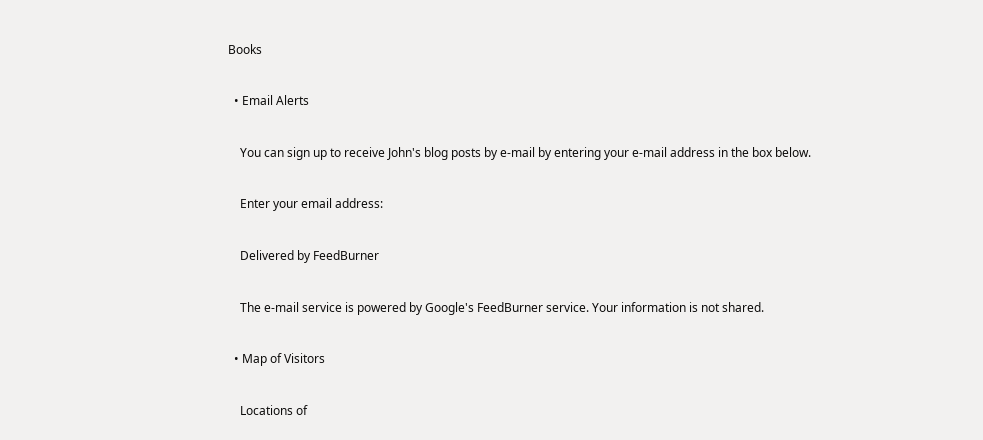Books

  • Email Alerts

    You can sign up to receive John's blog posts by e-mail by entering your e-mail address in the box below.

    Enter your email address:

    Delivered by FeedBurner

    The e-mail service is powered by Google's FeedBurner service. Your information is not shared.

  • Map of Visitors

    Locations of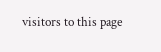visitors to this page